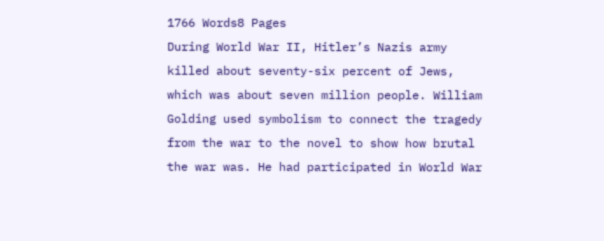1766 Words8 Pages
During World War II, Hitler’s Nazis army killed about seventy-six percent of Jews, which was about seven million people. William Golding used symbolism to connect the tragedy from the war to the novel to show how brutal the war was. He had participated in World War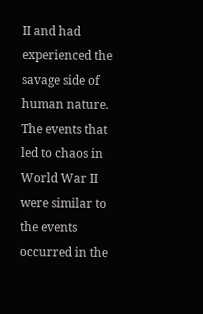II and had experienced the savage side of human nature. The events that led to chaos in World War II were similar to the events occurred in the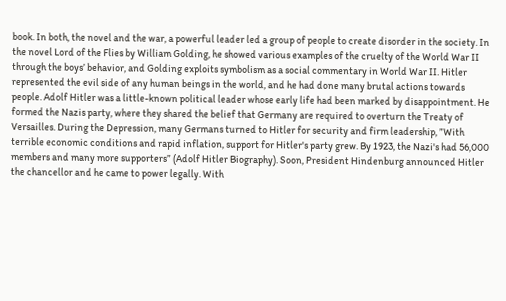book. In both, the novel and the war, a powerful leader led a group of people to create disorder in the society. In the novel Lord of the Flies by William Golding, he showed various examples of the cruelty of the World War II through the boys’ behavior, and Golding exploits symbolism as a social commentary in World War II. Hitler represented the evil side of any human beings in the world, and he had done many brutal actions towards people. Adolf Hitler was a little-known political leader whose early life had been marked by disappointment. He formed the Nazis party, where they shared the belief that Germany are required to overturn the Treaty of Versailles. During the Depression, many Germans turned to Hitler for security and firm leadership, ”With terrible economic conditions and rapid inflation, support for Hitler's party grew. By 1923, the Nazi's had 56,000 members and many more supporters” (Adolf Hitler Biography). Soon, President Hindenburg announced Hitler the chancellor and he came to power legally. With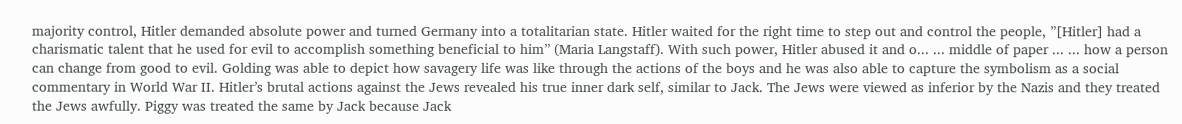majority control, Hitler demanded absolute power and turned Germany into a totalitarian state. Hitler waited for the right time to step out and control the people, ”[Hitler] had a charismatic talent that he used for evil to accomplish something beneficial to him” (Maria Langstaff). With such power, Hitler abused it and o... ... middle of paper ... ... how a person can change from good to evil. Golding was able to depict how savagery life was like through the actions of the boys and he was also able to capture the symbolism as a social commentary in World War II. Hitler’s brutal actions against the Jews revealed his true inner dark self, similar to Jack. The Jews were viewed as inferior by the Nazis and they treated the Jews awfully. Piggy was treated the same by Jack because Jack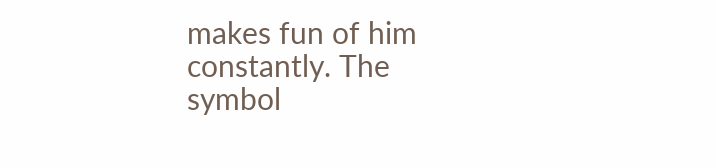makes fun of him constantly. The symbol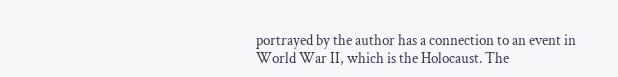portrayed by the author has a connection to an event in World War II, which is the Holocaust. The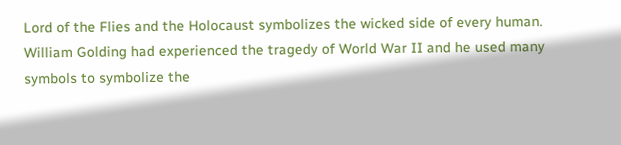Lord of the Flies and the Holocaust symbolizes the wicked side of every human. William Golding had experienced the tragedy of World War II and he used many symbols to symbolize the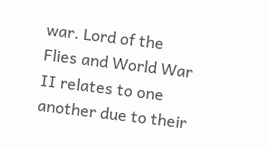war. Lord of the Flies and World War II relates to one another due to their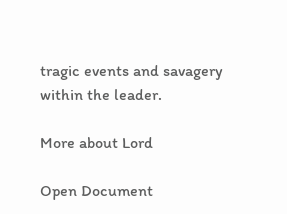tragic events and savagery within the leader.

More about Lord

Open Document